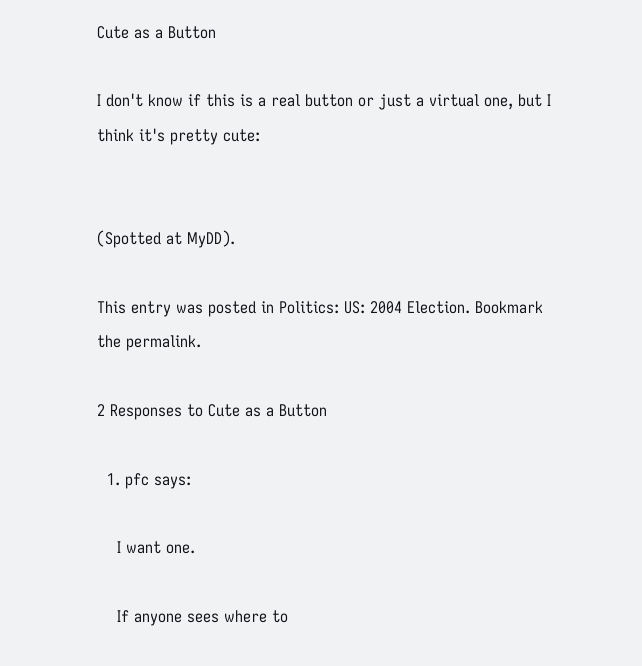Cute as a Button

I don't know if this is a real button or just a virtual one, but I think it's pretty cute:


(Spotted at MyDD).

This entry was posted in Politics: US: 2004 Election. Bookmark the permalink.

2 Responses to Cute as a Button

  1. pfc says:

    I want one.

    If anyone sees where to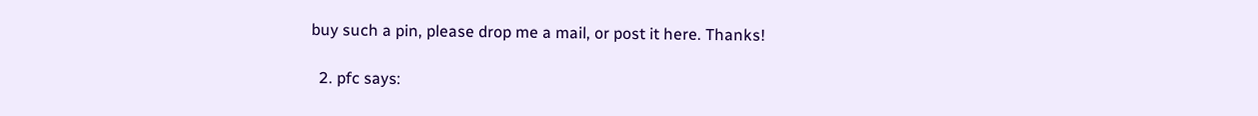buy such a pin, please drop me a mail, or post it here. Thanks!

  2. pfc says: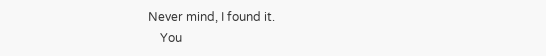Never mind, I found it.
    You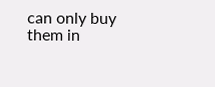can only buy them in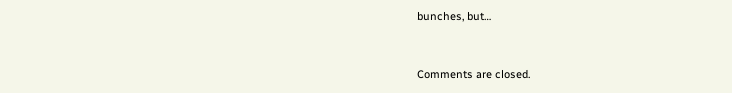bunches, but…


Comments are closed.